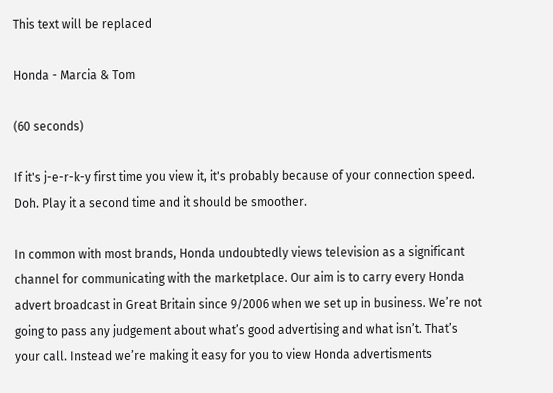This text will be replaced

Honda - Marcia & Tom

(60 seconds)

If it's j-e-r-k-y first time you view it, it's probably because of your connection speed. Doh. Play it a second time and it should be smoother.

In common with most brands, Honda undoubtedly views television as a significant channel for communicating with the marketplace. Our aim is to carry every Honda advert broadcast in Great Britain since 9/2006 when we set up in business. We’re not going to pass any judgement about what’s good advertising and what isn’t. That’s your call. Instead we’re making it easy for you to view Honda advertisments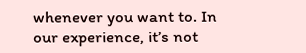whenever you want to. In our experience, it’s not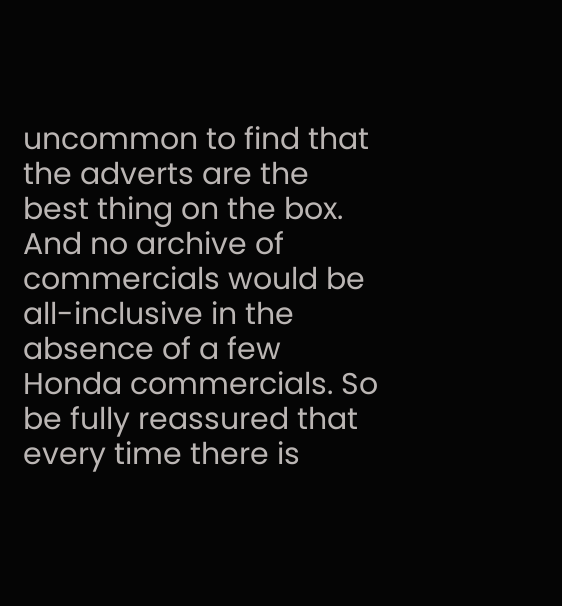uncommon to find that the adverts are the best thing on the box. And no archive of commercials would be all-inclusive in the absence of a few Honda commercials. So be fully reassured that every time there is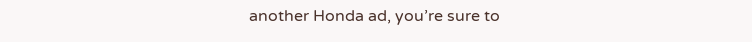another Honda ad, you’re sure to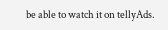be able to watch it on tellyAds.